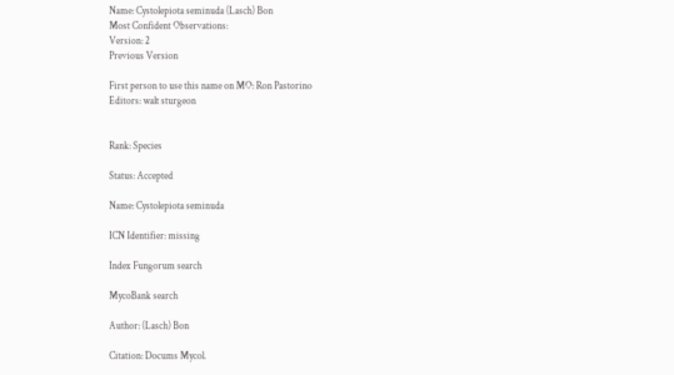Name: Cystolepiota seminuda (Lasch) Bon
Most Confident Observations:
Version: 2
Previous Version

First person to use this name on MO: Ron Pastorino
Editors: walt sturgeon


Rank: Species

Status: Accepted

Name: Cystolepiota seminuda

ICN Identifier: missing

Index Fungorum search

MycoBank search

Author: (Lasch) Bon

Citation: Docums Mycol.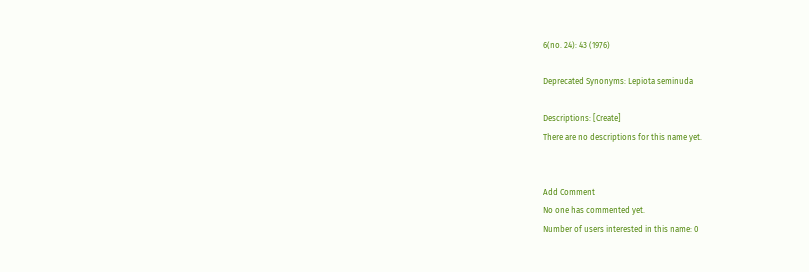6(no. 24): 43 (1976)

Deprecated Synonyms: Lepiota seminuda

Descriptions: [Create]
There are no descriptions for this name yet.


Add Comment
No one has commented yet.
Number of users interested in this name: 0